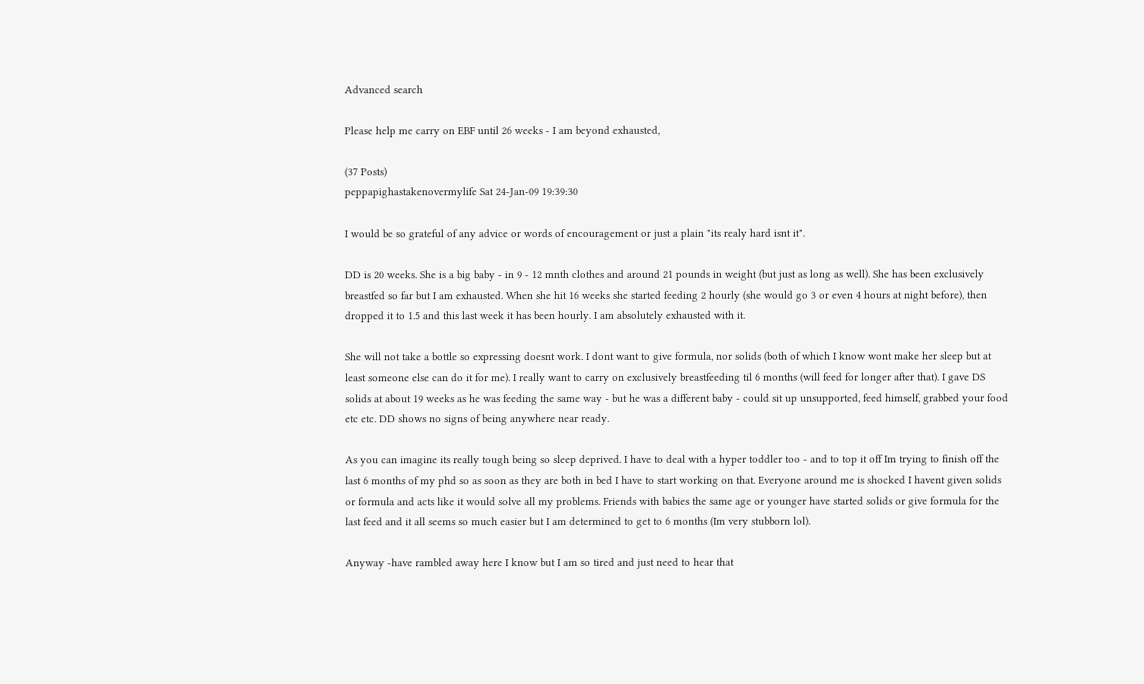Advanced search

Please help me carry on EBF until 26 weeks - I am beyond exhausted,

(37 Posts)
peppapighastakenovermylife Sat 24-Jan-09 19:39:30

I would be so grateful of any advice or words of encouragement or just a plain "its realy hard isnt it".

DD is 20 weeks. She is a big baby - in 9 - 12 mnth clothes and around 21 pounds in weight (but just as long as well). She has been exclusively breastfed so far but I am exhausted. When she hit 16 weeks she started feeding 2 hourly (she would go 3 or even 4 hours at night before), then dropped it to 1.5 and this last week it has been hourly. I am absolutely exhausted with it.

She will not take a bottle so expressing doesnt work. I dont want to give formula, nor solids (both of which I know wont make her sleep but at least someone else can do it for me). I really want to carry on exclusively breastfeeding til 6 months (will feed for longer after that). I gave DS solids at about 19 weeks as he was feeding the same way - but he was a different baby - could sit up unsupported, feed himself, grabbed your food etc etc. DD shows no signs of being anywhere near ready.

As you can imagine its really tough being so sleep deprived. I have to deal with a hyper toddler too - and to top it off Im trying to finish off the last 6 months of my phd so as soon as they are both in bed I have to start working on that. Everyone around me is shocked I havent given solids or formula and acts like it would solve all my problems. Friends with babies the same age or younger have started solids or give formula for the last feed and it all seems so much easier but I am determined to get to 6 months (Im very stubborn lol).

Anyway -have rambled away here I know but I am so tired and just need to hear that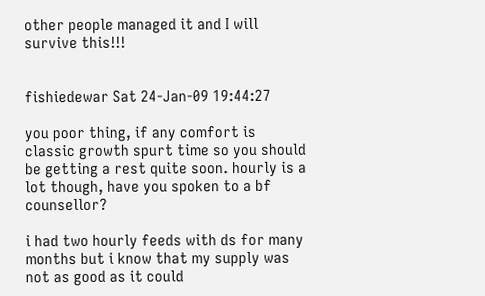other people managed it and I will survive this!!!


fishiedewar Sat 24-Jan-09 19:44:27

you poor thing, if any comfort is classic growth spurt time so you should be getting a rest quite soon. hourly is a lot though, have you spoken to a bf counsellor?

i had two hourly feeds with ds for many months but i know that my supply was not as good as it could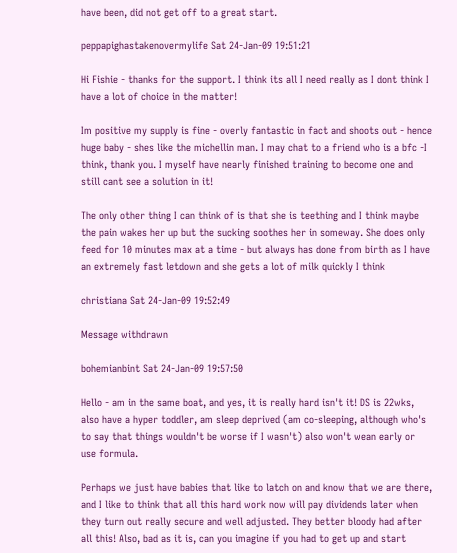have been, did not get off to a great start.

peppapighastakenovermylife Sat 24-Jan-09 19:51:21

Hi Fishie - thanks for the support. I think its all I need really as I dont think I have a lot of choice in the matter!

Im positive my supply is fine - overly fantastic in fact and shoots out - hence huge baby - shes like the michellin man. I may chat to a friend who is a bfc -I think, thank you. I myself have nearly finished training to become one and still cant see a solution in it!

The only other thing I can think of is that she is teething and I think maybe the pain wakes her up but the sucking soothes her in someway. She does only feed for 10 minutes max at a time - but always has done from birth as I have an extremely fast letdown and she gets a lot of milk quickly I think

christiana Sat 24-Jan-09 19:52:49

Message withdrawn

bohemianbint Sat 24-Jan-09 19:57:50

Hello - am in the same boat, and yes, it is really hard isn't it! DS is 22wks, also have a hyper toddler, am sleep deprived (am co-sleeping, although who's to say that things wouldn't be worse if I wasn't) also won't wean early or use formula.

Perhaps we just have babies that like to latch on and know that we are there, and I like to think that all this hard work now will pay dividends later when they turn out really secure and well adjusted. They better bloody had after all this! Also, bad as it is, can you imagine if you had to get up and start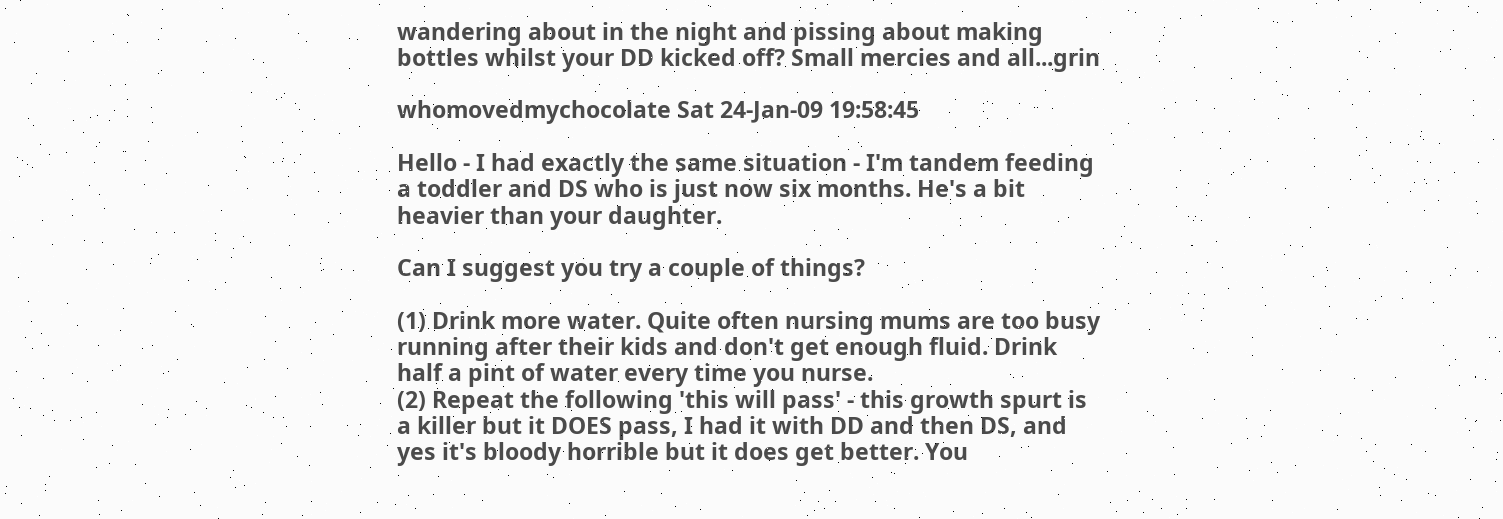wandering about in the night and pissing about making bottles whilst your DD kicked off? Small mercies and all...grin

whomovedmychocolate Sat 24-Jan-09 19:58:45

Hello - I had exactly the same situation - I'm tandem feeding a toddler and DS who is just now six months. He's a bit heavier than your daughter.

Can I suggest you try a couple of things?

(1) Drink more water. Quite often nursing mums are too busy running after their kids and don't get enough fluid. Drink half a pint of water every time you nurse.
(2) Repeat the following 'this will pass' - this growth spurt is a killer but it DOES pass, I had it with DD and then DS, and yes it's bloody horrible but it does get better. You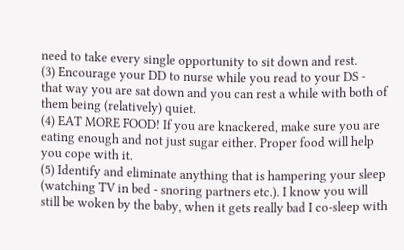need to take every single opportunity to sit down and rest.
(3) Encourage your DD to nurse while you read to your DS - that way you are sat down and you can rest a while with both of them being (relatively) quiet.
(4) EAT MORE FOOD! If you are knackered, make sure you are eating enough and not just sugar either. Proper food will help you cope with it.
(5) Identify and eliminate anything that is hampering your sleep (watching TV in bed - snoring partners etc.). I know you will still be woken by the baby, when it gets really bad I co-sleep with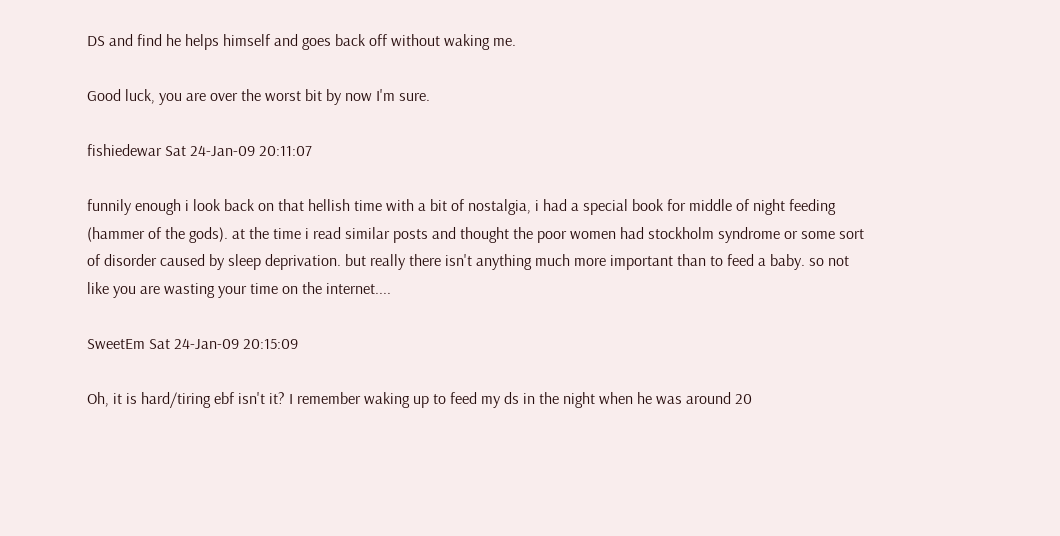DS and find he helps himself and goes back off without waking me.

Good luck, you are over the worst bit by now I'm sure.

fishiedewar Sat 24-Jan-09 20:11:07

funnily enough i look back on that hellish time with a bit of nostalgia, i had a special book for middle of night feeding (hammer of the gods). at the time i read similar posts and thought the poor women had stockholm syndrome or some sort of disorder caused by sleep deprivation. but really there isn't anything much more important than to feed a baby. so not like you are wasting your time on the internet....

SweetEm Sat 24-Jan-09 20:15:09

Oh, it is hard/tiring ebf isn't it? I remember waking up to feed my ds in the night when he was around 20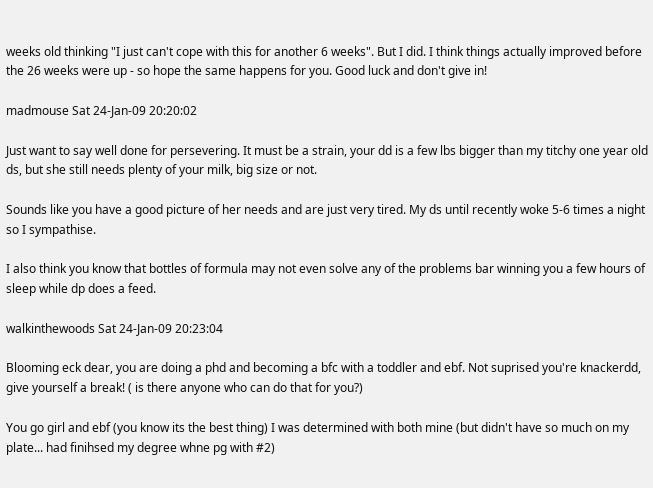weeks old thinking "I just can't cope with this for another 6 weeks". But I did. I think things actually improved before the 26 weeks were up - so hope the same happens for you. Good luck and don't give in!

madmouse Sat 24-Jan-09 20:20:02

Just want to say well done for persevering. It must be a strain, your dd is a few lbs bigger than my titchy one year old ds, but she still needs plenty of your milk, big size or not.

Sounds like you have a good picture of her needs and are just very tired. My ds until recently woke 5-6 times a night so I sympathise.

I also think you know that bottles of formula may not even solve any of the problems bar winning you a few hours of sleep while dp does a feed.

walkinthewoods Sat 24-Jan-09 20:23:04

Blooming eck dear, you are doing a phd and becoming a bfc with a toddler and ebf. Not suprised you're knackerdd, give yourself a break! ( is there anyone who can do that for you?)

You go girl and ebf (you know its the best thing) I was determined with both mine (but didn't have so much on my plate... had finihsed my degree whne pg with #2)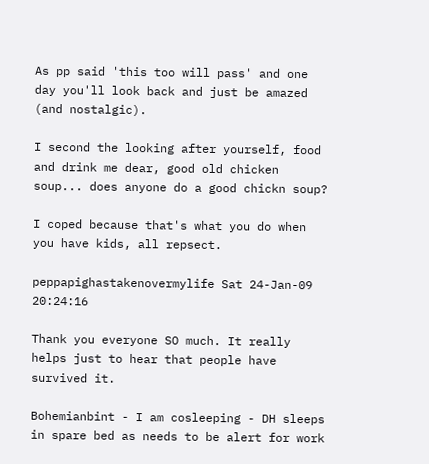As pp said 'this too will pass' and one day you'll look back and just be amazed (and nostalgic).

I second the looking after yourself, food and drink me dear, good old chicken soup... does anyone do a good chickn soup?

I coped because that's what you do when you have kids, all repsect.

peppapighastakenovermylife Sat 24-Jan-09 20:24:16

Thank you everyone SO much. It really helps just to hear that people have survived it.

Bohemianbint - I am cosleeping - DH sleeps in spare bed as needs to be alert for work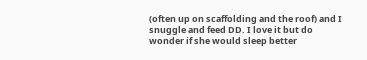(often up on scaffolding and the roof) and I snuggle and feed DD. I love it but do wonder if she would sleep better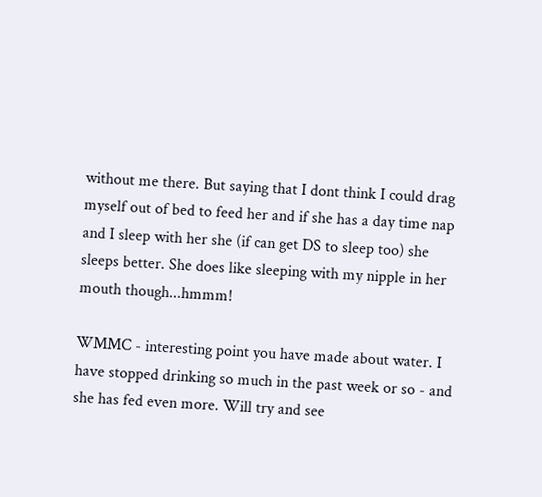without me there. But saying that I dont think I could drag myself out of bed to feed her and if she has a day time nap and I sleep with her she (if can get DS to sleep too) she sleeps better. She does like sleeping with my nipple in her mouth though...hmmm!

WMMC - interesting point you have made about water. I have stopped drinking so much in the past week or so - and she has fed even more. Will try and see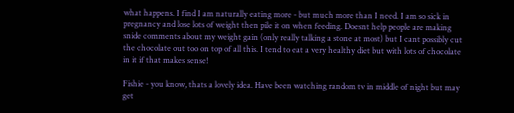what happens. I find I am naturally eating more - but much more than I need. I am so sick in pregnancy and lose lots of weight then pile it on when feeding. Doesnt help people are making snide comments about my weight gain (only really talking a stone at most) but I cant possibly cut the chocolate out too on top of all this. I tend to eat a very healthy diet but with lots of chocolate in it if that makes sense!

Fishie - you know, thats a lovely idea. Have been watching random tv in middle of night but may get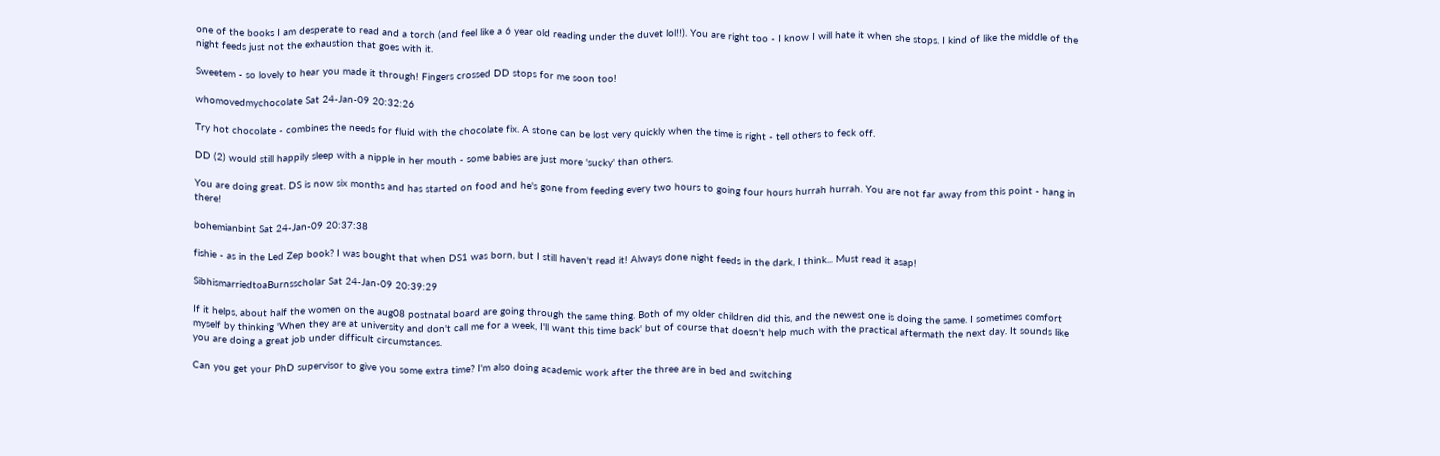one of the books I am desperate to read and a torch (and feel like a 6 year old reading under the duvet lol!!). You are right too - I know I will hate it when she stops. I kind of like the middle of the night feeds just not the exhaustion that goes with it.

Sweetem - so lovely to hear you made it through! Fingers crossed DD stops for me soon too!

whomovedmychocolate Sat 24-Jan-09 20:32:26

Try hot chocolate - combines the needs for fluid with the chocolate fix. A stone can be lost very quickly when the time is right - tell others to feck off.

DD (2) would still happily sleep with a nipple in her mouth - some babies are just more 'sucky' than others.

You are doing great. DS is now six months and has started on food and he's gone from feeding every two hours to going four hours hurrah hurrah. You are not far away from this point - hang in there!

bohemianbint Sat 24-Jan-09 20:37:38

fishie - as in the Led Zep book? I was bought that when DS1 was born, but I still haven't read it! Always done night feeds in the dark, I think... Must read it asap!

SibhismarriedtoaBurnsscholar Sat 24-Jan-09 20:39:29

If it helps, about half the women on the aug08 postnatal board are going through the same thing. Both of my older children did this, and the newest one is doing the same. I sometimes comfort myself by thinking 'When they are at university and don't call me for a week, I'll want this time back' but of course that doesn't help much with the practical aftermath the next day. It sounds like you are doing a great job under difficult circumstances.

Can you get your PhD supervisor to give you some extra time? I'm also doing academic work after the three are in bed and switching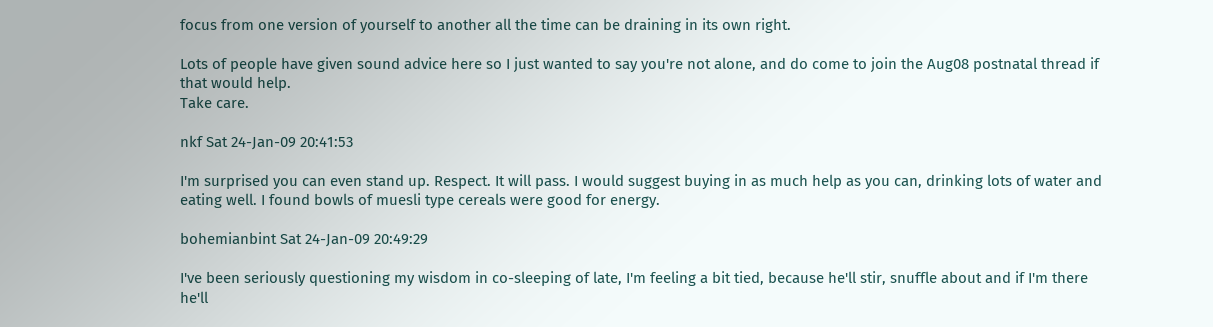focus from one version of yourself to another all the time can be draining in its own right.

Lots of people have given sound advice here so I just wanted to say you're not alone, and do come to join the Aug08 postnatal thread if that would help.
Take care.

nkf Sat 24-Jan-09 20:41:53

I'm surprised you can even stand up. Respect. It will pass. I would suggest buying in as much help as you can, drinking lots of water and eating well. I found bowls of muesli type cereals were good for energy.

bohemianbint Sat 24-Jan-09 20:49:29

I've been seriously questioning my wisdom in co-sleeping of late, I'm feeling a bit tied, because he'll stir, snuffle about and if I'm there he'll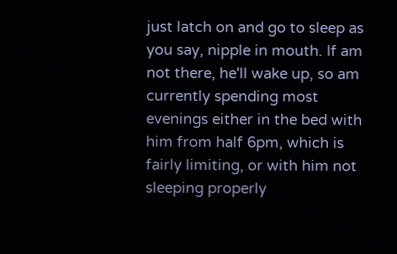just latch on and go to sleep as you say, nipple in mouth. If am not there, he'll wake up, so am currently spending most evenings either in the bed with him from half 6pm, which is fairly limiting, or with him not sleeping properly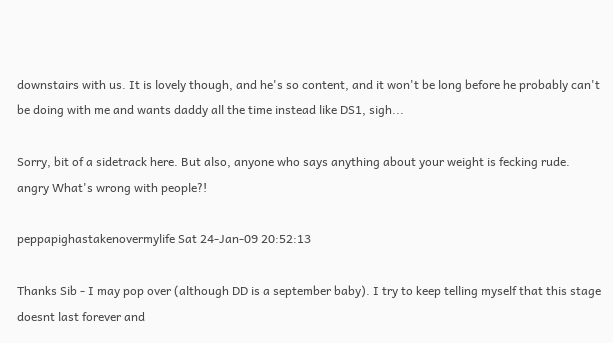downstairs with us. It is lovely though, and he's so content, and it won't be long before he probably can't be doing with me and wants daddy all the time instead like DS1, sigh...

Sorry, bit of a sidetrack here. But also, anyone who says anything about your weight is fecking rude. angry What's wrong with people?!

peppapighastakenovermylife Sat 24-Jan-09 20:52:13

Thanks Sib - I may pop over (although DD is a september baby). I try to keep telling myself that this stage doesnt last forever and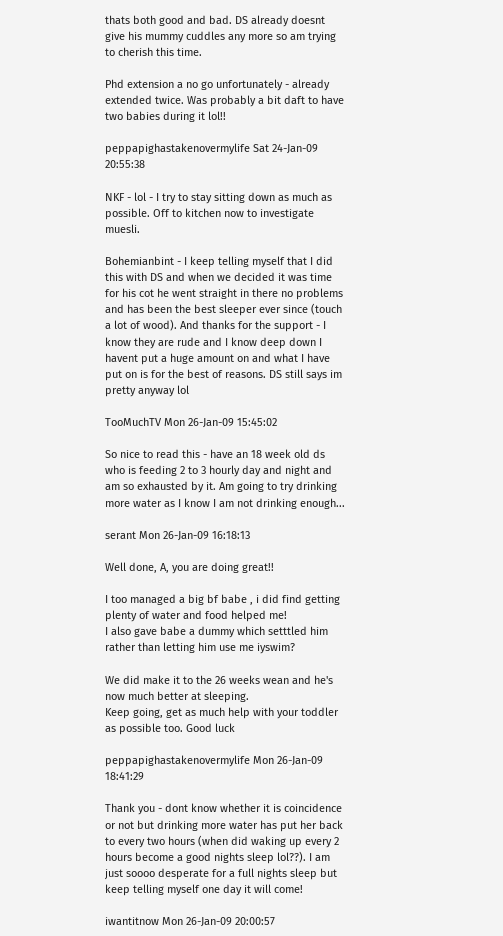thats both good and bad. DS already doesnt give his mummy cuddles any more so am trying to cherish this time.

Phd extension a no go unfortunately - already extended twice. Was probably a bit daft to have two babies during it lol!!

peppapighastakenovermylife Sat 24-Jan-09 20:55:38

NKF - lol - I try to stay sitting down as much as possible. Off to kitchen now to investigate muesli.

Bohemianbint - I keep telling myself that I did this with DS and when we decided it was time for his cot he went straight in there no problems and has been the best sleeper ever since (touch a lot of wood). And thanks for the support - I know they are rude and I know deep down I havent put a huge amount on and what I have put on is for the best of reasons. DS still says im pretty anyway lol

TooMuchTV Mon 26-Jan-09 15:45:02

So nice to read this - have an 18 week old ds who is feeding 2 to 3 hourly day and night and am so exhausted by it. Am going to try drinking more water as I know I am not drinking enough...

serant Mon 26-Jan-09 16:18:13

Well done, A, you are doing great!!

I too managed a big bf babe , i did find getting plenty of water and food helped me!
I also gave babe a dummy which setttled him rather than letting him use me iyswim?

We did make it to the 26 weeks wean and he's now much better at sleeping.
Keep going, get as much help with your toddler as possible too. Good luck

peppapighastakenovermylife Mon 26-Jan-09 18:41:29

Thank you - dont know whether it is coincidence or not but drinking more water has put her back to every two hours (when did waking up every 2 hours become a good nights sleep lol??). I am just soooo desperate for a full nights sleep but keep telling myself one day it will come!

iwantitnow Mon 26-Jan-09 20:00:57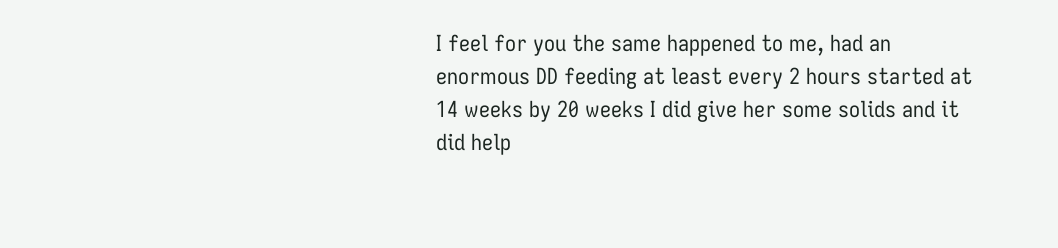I feel for you the same happened to me, had an enormous DD feeding at least every 2 hours started at 14 weeks by 20 weeks I did give her some solids and it did help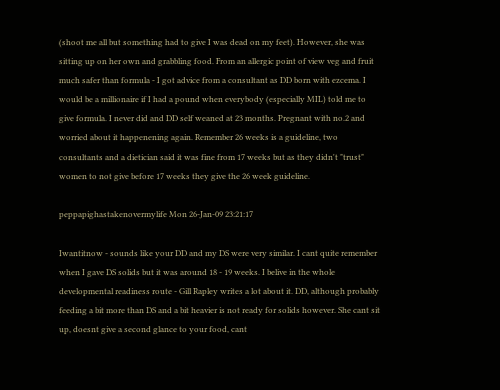(shoot me all but something had to give I was dead on my feet). However, she was sitting up on her own and grabbling food. From an allergic point of view veg and fruit much safer than formula - I got advice from a consultant as DD born with ezcema. I would be a millionaire if I had a pound when everybody (especially MIL) told me to give formula. I never did and DD self weaned at 23 months. Pregnant with no.2 and worried about it happenening again. Remember 26 weeks is a guideline, two consultants and a dietician said it was fine from 17 weeks but as they didn't "trust" women to not give before 17 weeks they give the 26 week guideline.

peppapighastakenovermylife Mon 26-Jan-09 23:21:17

Iwantitnow - sounds like your DD and my DS were very similar. I cant quite remember when I gave DS solids but it was around 18 - 19 weeks. I belive in the whole developmental readiness route - Gill Rapley writes a lot about it. DD, although probably feeding a bit more than DS and a bit heavier is not ready for solids however. She cant sit up, doesnt give a second glance to your food, cant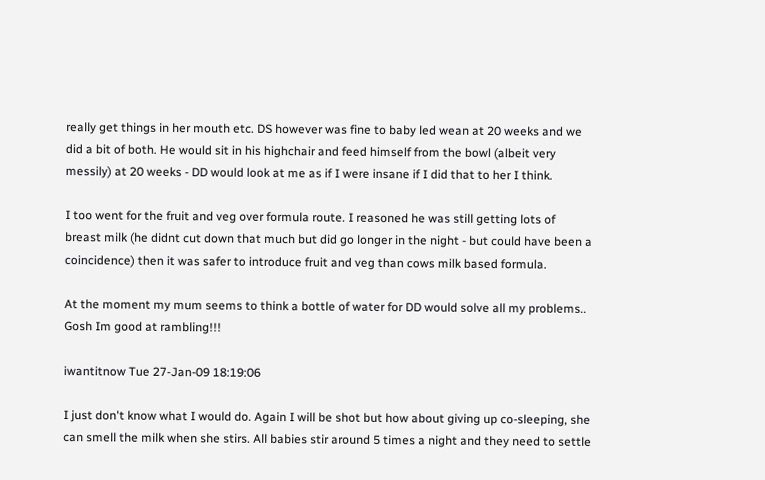really get things in her mouth etc. DS however was fine to baby led wean at 20 weeks and we did a bit of both. He would sit in his highchair and feed himself from the bowl (albeit very messily) at 20 weeks - DD would look at me as if I were insane if I did that to her I think.

I too went for the fruit and veg over formula route. I reasoned he was still getting lots of breast milk (he didnt cut down that much but did go longer in the night - but could have been a coincidence) then it was safer to introduce fruit and veg than cows milk based formula.

At the moment my mum seems to think a bottle of water for DD would solve all my problems..
Gosh Im good at rambling!!!

iwantitnow Tue 27-Jan-09 18:19:06

I just don't know what I would do. Again I will be shot but how about giving up co-sleeping, she can smell the milk when she stirs. All babies stir around 5 times a night and they need to settle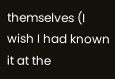themselves (I wish I had known it at the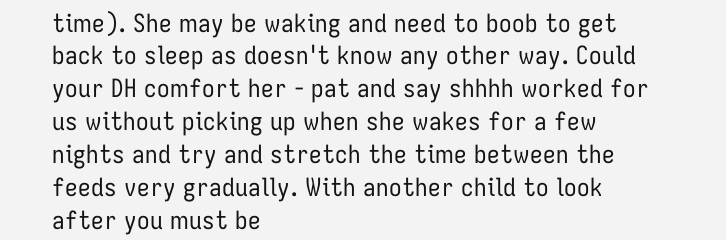time). She may be waking and need to boob to get back to sleep as doesn't know any other way. Could your DH comfort her - pat and say shhhh worked for us without picking up when she wakes for a few nights and try and stretch the time between the feeds very gradually. With another child to look after you must be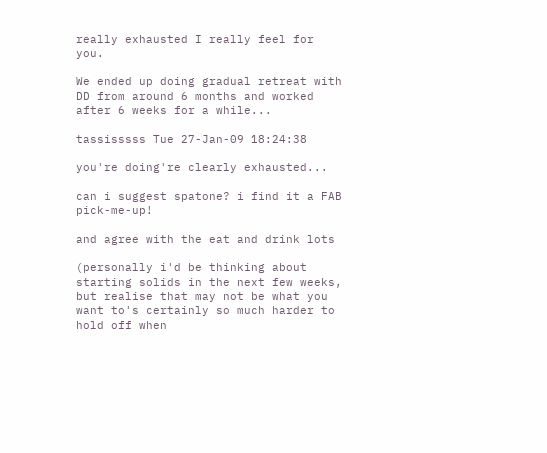really exhausted I really feel for you.

We ended up doing gradual retreat with DD from around 6 months and worked after 6 weeks for a while...

tassisssss Tue 27-Jan-09 18:24:38

you're doing're clearly exhausted...

can i suggest spatone? i find it a FAB pick-me-up!

and agree with the eat and drink lots

(personally i'd be thinking about starting solids in the next few weeks, but realise that may not be what you want to's certainly so much harder to hold off when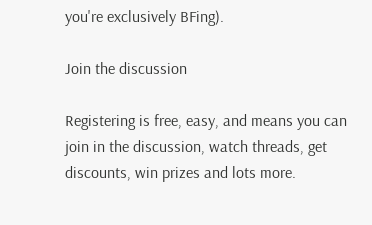you're exclusively BFing).

Join the discussion

Registering is free, easy, and means you can join in the discussion, watch threads, get discounts, win prizes and lots more.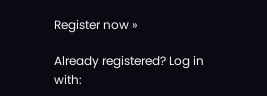Register now »

Already registered? Log in with: